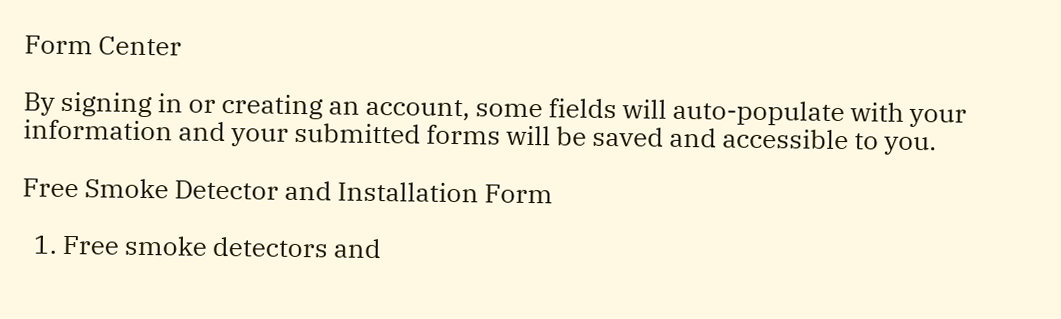Form Center

By signing in or creating an account, some fields will auto-populate with your information and your submitted forms will be saved and accessible to you.

Free Smoke Detector and Installation Form

  1. Free smoke detectors and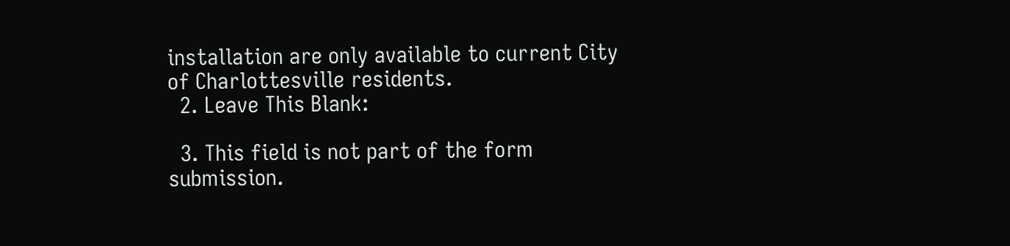installation are only available to current City of Charlottesville residents.
  2. Leave This Blank:

  3. This field is not part of the form submission.